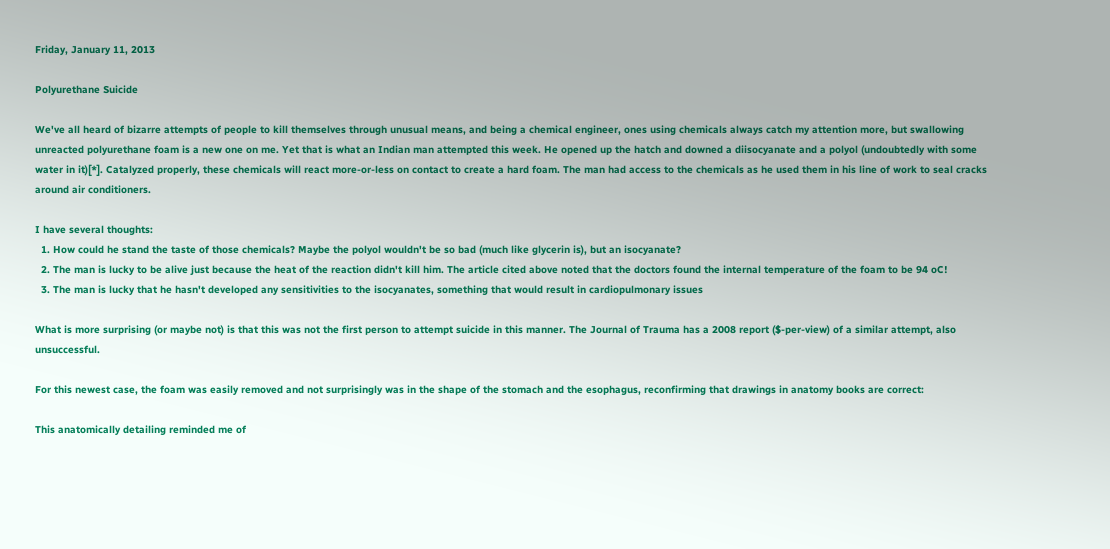Friday, January 11, 2013

Polyurethane Suicide

We've all heard of bizarre attempts of people to kill themselves through unusual means, and being a chemical engineer, ones using chemicals always catch my attention more, but swallowing unreacted polyurethane foam is a new one on me. Yet that is what an Indian man attempted this week. He opened up the hatch and downed a diisocyanate and a polyol (undoubtedly with some water in it)[*]. Catalyzed properly, these chemicals will react more-or-less on contact to create a hard foam. The man had access to the chemicals as he used them in his line of work to seal cracks around air conditioners.

I have several thoughts:
  1. How could he stand the taste of those chemicals? Maybe the polyol wouldn't be so bad (much like glycerin is), but an isocyanate?
  2. The man is lucky to be alive just because the heat of the reaction didn't kill him. The article cited above noted that the doctors found the internal temperature of the foam to be 94 oC!
  3. The man is lucky that he hasn't developed any sensitivities to the isocyanates, something that would result in cardiopulmonary issues

What is more surprising (or maybe not) is that this was not the first person to attempt suicide in this manner. The Journal of Trauma has a 2008 report ($-per-view) of a similar attempt, also unsuccessful.

For this newest case, the foam was easily removed and not surprisingly was in the shape of the stomach and the esophagus, reconfirming that drawings in anatomy books are correct:

This anatomically detailing reminded me of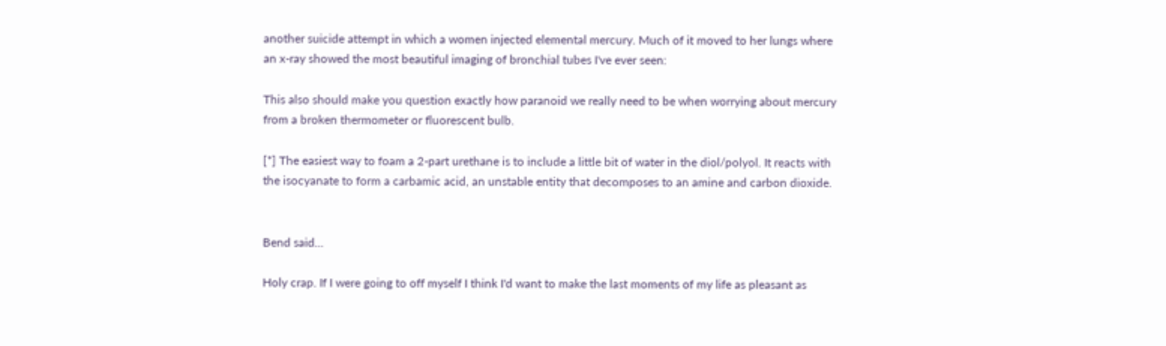another suicide attempt in which a women injected elemental mercury. Much of it moved to her lungs where an x-ray showed the most beautiful imaging of bronchial tubes I've ever seen:

This also should make you question exactly how paranoid we really need to be when worrying about mercury from a broken thermometer or fluorescent bulb.

[*] The easiest way to foam a 2-part urethane is to include a little bit of water in the diol/polyol. It reacts with the isocyanate to form a carbamic acid, an unstable entity that decomposes to an amine and carbon dioxide.


Bend said...

Holy crap. If I were going to off myself I think I'd want to make the last moments of my life as pleasant as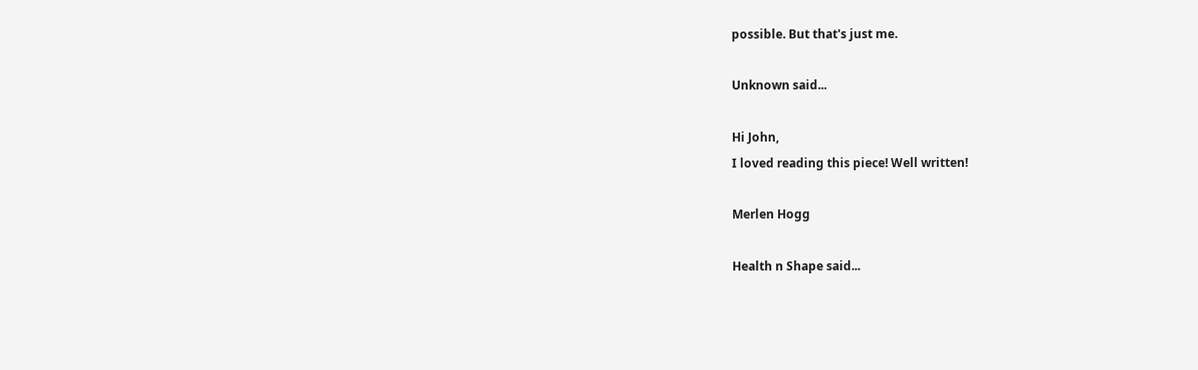possible. But that's just me.

Unknown said...

Hi John,
I loved reading this piece! Well written!

Merlen Hogg

Health n Shape said...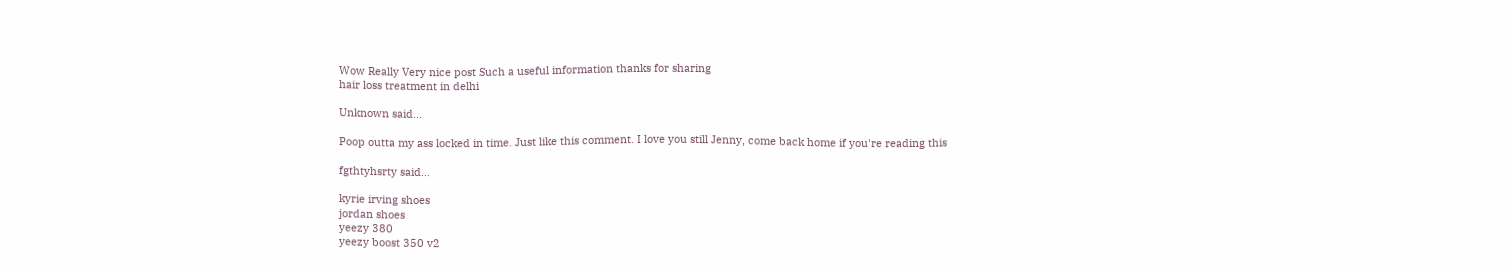Wow Really Very nice post Such a useful information thanks for sharing
hair loss treatment in delhi

Unknown said...

Poop outta my ass locked in time. Just like this comment. I love you still Jenny, come back home if you're reading this

fgthtyhsrty said...

kyrie irving shoes
jordan shoes
yeezy 380
yeezy boost 350 v2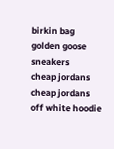birkin bag
golden goose sneakers
cheap jordans
cheap jordans
off white hoodie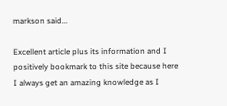markson said...

Excellent article plus its information and I positively bookmark to this site because here I always get an amazing knowledge as I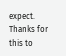expect. Thanks for this to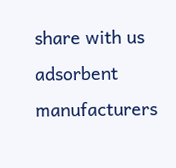share with us adsorbent manufacturers